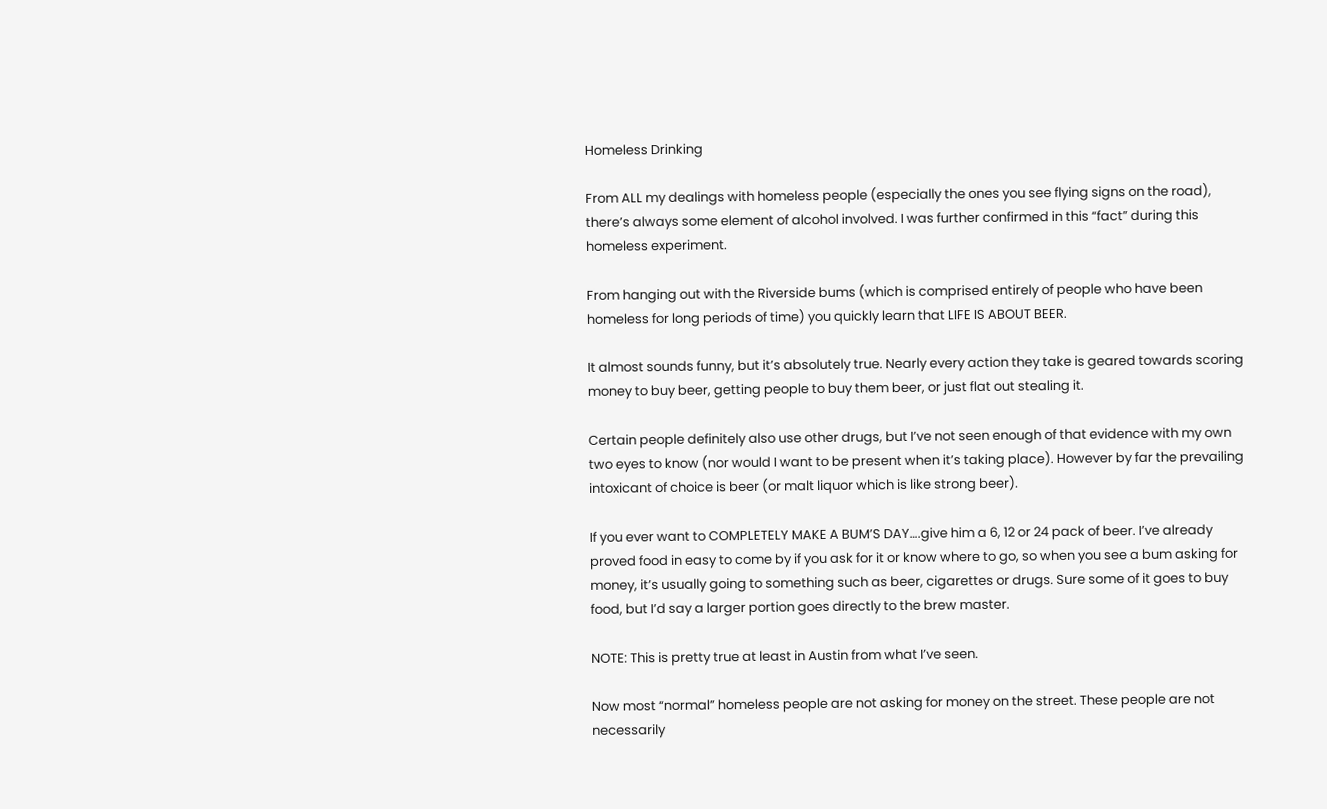Homeless Drinking

From ALL my dealings with homeless people (especially the ones you see flying signs on the road), there’s always some element of alcohol involved. I was further confirmed in this “fact” during this homeless experiment.

From hanging out with the Riverside bums (which is comprised entirely of people who have been homeless for long periods of time) you quickly learn that LIFE IS ABOUT BEER.

It almost sounds funny, but it’s absolutely true. Nearly every action they take is geared towards scoring money to buy beer, getting people to buy them beer, or just flat out stealing it.

Certain people definitely also use other drugs, but I’ve not seen enough of that evidence with my own two eyes to know (nor would I want to be present when it’s taking place). However by far the prevailing intoxicant of choice is beer (or malt liquor which is like strong beer).

If you ever want to COMPLETELY MAKE A BUM’S DAY….give him a 6, 12 or 24 pack of beer. I’ve already proved food in easy to come by if you ask for it or know where to go, so when you see a bum asking for money, it’s usually going to something such as beer, cigarettes or drugs. Sure some of it goes to buy food, but I’d say a larger portion goes directly to the brew master.

NOTE: This is pretty true at least in Austin from what I’ve seen.

Now most “normal” homeless people are not asking for money on the street. These people are not necessarily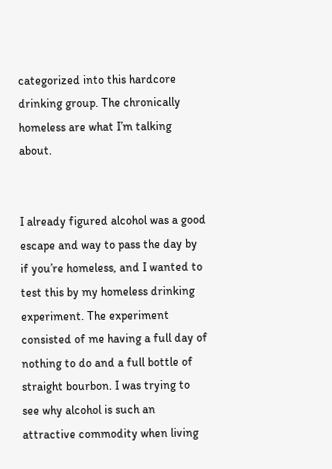categorized into this hardcore drinking group. The chronically homeless are what I’m talking about.


I already figured alcohol was a good escape and way to pass the day by if you’re homeless, and I wanted to test this by my homeless drinking experiment. The experiment consisted of me having a full day of nothing to do and a full bottle of straight bourbon. I was trying to see why alcohol is such an attractive commodity when living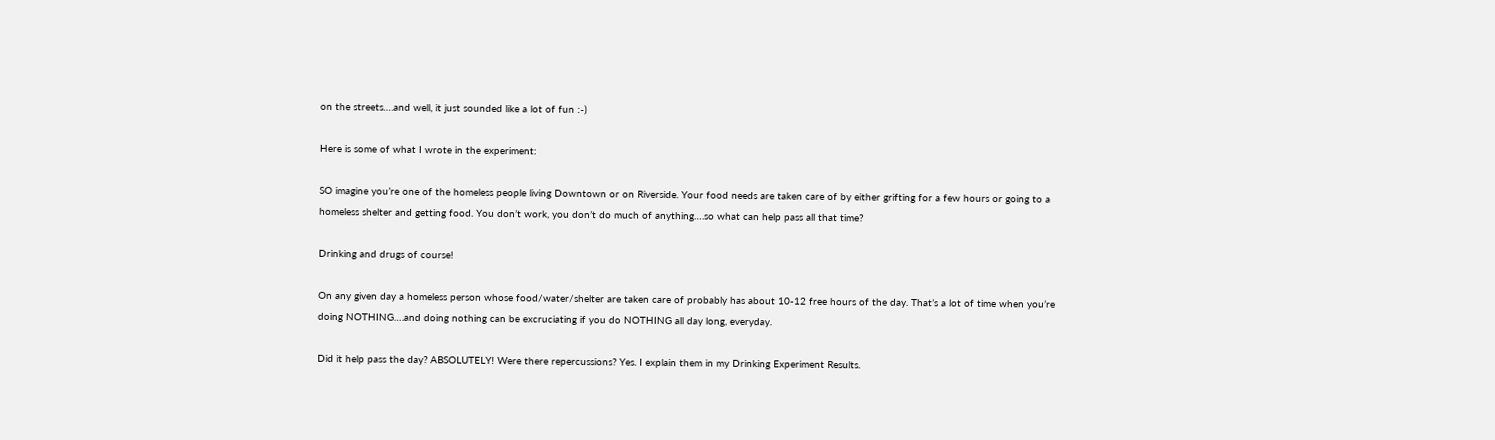on the streets….and well, it just sounded like a lot of fun :-)

Here is some of what I wrote in the experiment:

SO imagine you’re one of the homeless people living Downtown or on Riverside. Your food needs are taken care of by either grifting for a few hours or going to a homeless shelter and getting food. You don’t work, you don’t do much of anything….so what can help pass all that time?

Drinking and drugs of course!

On any given day a homeless person whose food/water/shelter are taken care of probably has about 10-12 free hours of the day. That’s a lot of time when you’re doing NOTHING….and doing nothing can be excruciating if you do NOTHING all day long, everyday.

Did it help pass the day? ABSOLUTELY! Were there repercussions? Yes. I explain them in my Drinking Experiment Results.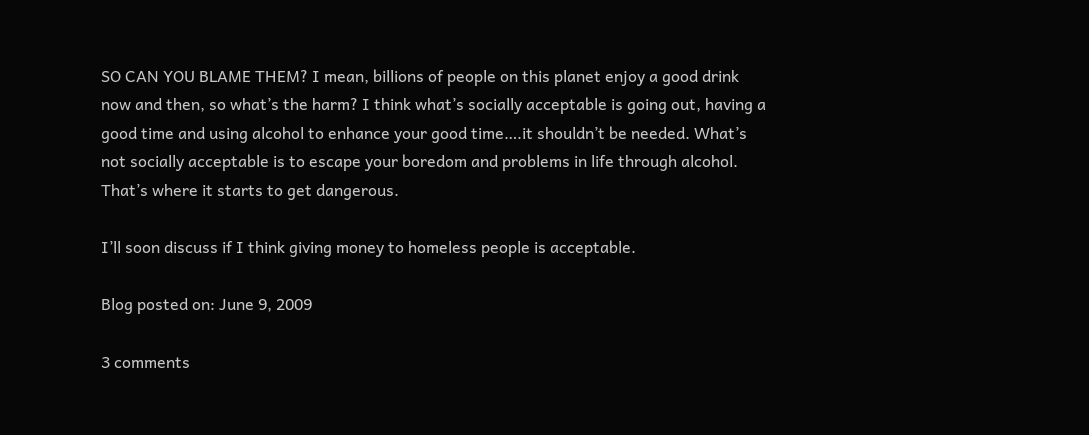SO CAN YOU BLAME THEM? I mean, billions of people on this planet enjoy a good drink now and then, so what’s the harm? I think what’s socially acceptable is going out, having a good time and using alcohol to enhance your good time….it shouldn’t be needed. What’s not socially acceptable is to escape your boredom and problems in life through alcohol. That’s where it starts to get dangerous.

I’ll soon discuss if I think giving money to homeless people is acceptable.

Blog posted on: June 9, 2009

3 comments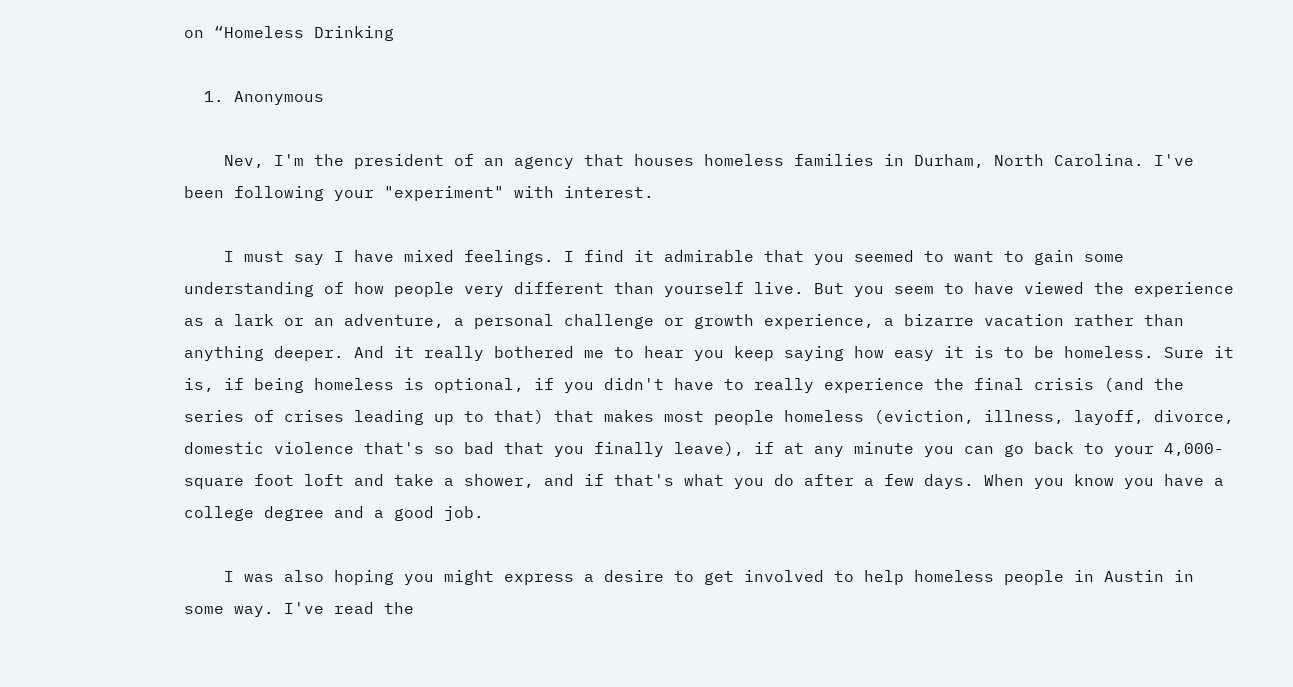on “Homeless Drinking

  1. Anonymous

    Nev, I'm the president of an agency that houses homeless families in Durham, North Carolina. I've been following your "experiment" with interest.

    I must say I have mixed feelings. I find it admirable that you seemed to want to gain some understanding of how people very different than yourself live. But you seem to have viewed the experience as a lark or an adventure, a personal challenge or growth experience, a bizarre vacation rather than anything deeper. And it really bothered me to hear you keep saying how easy it is to be homeless. Sure it is, if being homeless is optional, if you didn't have to really experience the final crisis (and the series of crises leading up to that) that makes most people homeless (eviction, illness, layoff, divorce, domestic violence that's so bad that you finally leave), if at any minute you can go back to your 4,000-square foot loft and take a shower, and if that's what you do after a few days. When you know you have a college degree and a good job.

    I was also hoping you might express a desire to get involved to help homeless people in Austin in some way. I've read the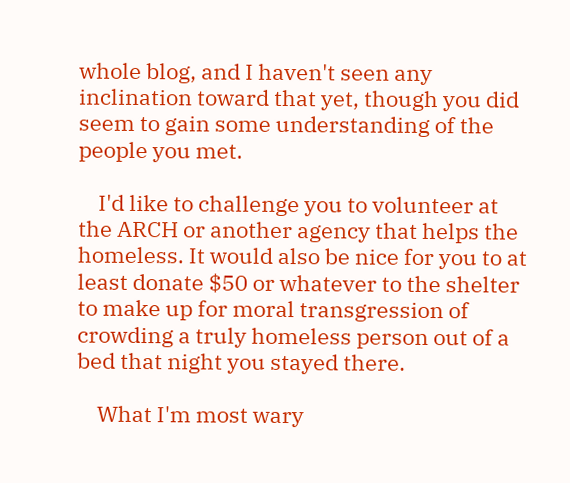whole blog, and I haven't seen any inclination toward that yet, though you did seem to gain some understanding of the people you met.

    I'd like to challenge you to volunteer at the ARCH or another agency that helps the homeless. It would also be nice for you to at least donate $50 or whatever to the shelter to make up for moral transgression of crowding a truly homeless person out of a bed that night you stayed there.

    What I'm most wary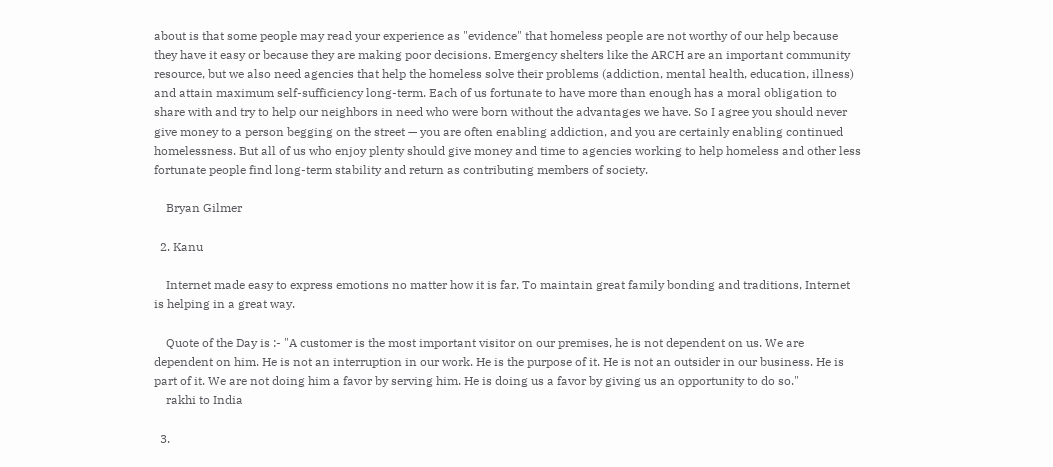about is that some people may read your experience as "evidence" that homeless people are not worthy of our help because they have it easy or because they are making poor decisions. Emergency shelters like the ARCH are an important community resource, but we also need agencies that help the homeless solve their problems (addiction, mental health, education, illness) and attain maximum self-sufficiency long-term. Each of us fortunate to have more than enough has a moral obligation to share with and try to help our neighbors in need who were born without the advantages we have. So I agree you should never give money to a person begging on the street — you are often enabling addiction, and you are certainly enabling continued homelessness. But all of us who enjoy plenty should give money and time to agencies working to help homeless and other less fortunate people find long-term stability and return as contributing members of society.

    Bryan Gilmer

  2. Kanu

    Internet made easy to express emotions no matter how it is far. To maintain great family bonding and traditions, Internet is helping in a great way.

    Quote of the Day is :- "A customer is the most important visitor on our premises, he is not dependent on us. We are dependent on him. He is not an interruption in our work. He is the purpose of it. He is not an outsider in our business. He is part of it. We are not doing him a favor by serving him. He is doing us a favor by giving us an opportunity to do so."
    rakhi to India

  3.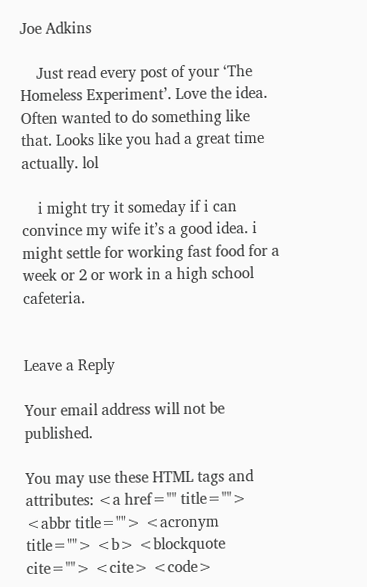Joe Adkins

    Just read every post of your ‘The Homeless Experiment’. Love the idea. Often wanted to do something like that. Looks like you had a great time actually. lol

    i might try it someday if i can convince my wife it’s a good idea. i might settle for working fast food for a week or 2 or work in a high school cafeteria.


Leave a Reply

Your email address will not be published.

You may use these HTML tags and attributes: <a href="" title=""> <abbr title=""> <acronym title=""> <b> <blockquote cite=""> <cite> <code>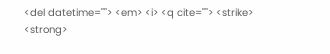<del datetime=""> <em> <i> <q cite=""> <strike> <strong>